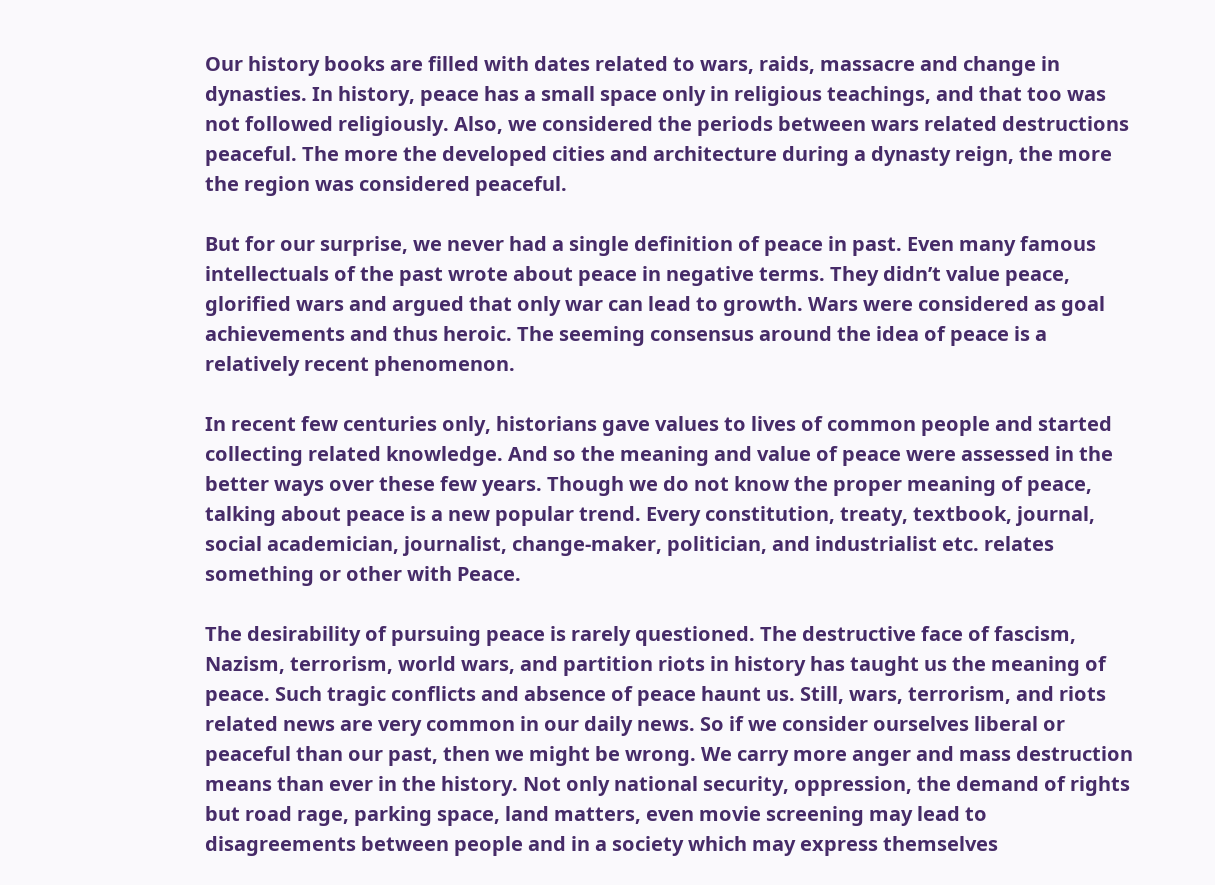Our history books are filled with dates related to wars, raids, massacre and change in dynasties. In history, peace has a small space only in religious teachings, and that too was not followed religiously. Also, we considered the periods between wars related destructions peaceful. The more the developed cities and architecture during a dynasty reign, the more the region was considered peaceful.

But for our surprise, we never had a single definition of peace in past. Even many famous intellectuals of the past wrote about peace in negative terms. They didn’t value peace, glorified wars and argued that only war can lead to growth. Wars were considered as goal achievements and thus heroic. The seeming consensus around the idea of peace is a relatively recent phenomenon.

In recent few centuries only, historians gave values to lives of common people and started collecting related knowledge. And so the meaning and value of peace were assessed in the better ways over these few years. Though we do not know the proper meaning of peace, talking about peace is a new popular trend. Every constitution, treaty, textbook, journal, social academician, journalist, change-maker, politician, and industrialist etc. relates something or other with Peace.

The desirability of pursuing peace is rarely questioned. The destructive face of fascism, Nazism, terrorism, world wars, and partition riots in history has taught us the meaning of peace. Such tragic conflicts and absence of peace haunt us. Still, wars, terrorism, and riots related news are very common in our daily news. So if we consider ourselves liberal or peaceful than our past, then we might be wrong. We carry more anger and mass destruction means than ever in the history. Not only national security, oppression, the demand of rights but road rage, parking space, land matters, even movie screening may lead to disagreements between people and in a society which may express themselves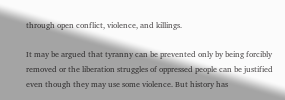through open conflict, violence, and killings.

It may be argued that tyranny can be prevented only by being forcibly removed or the liberation struggles of oppressed people can be justified even though they may use some violence. But history has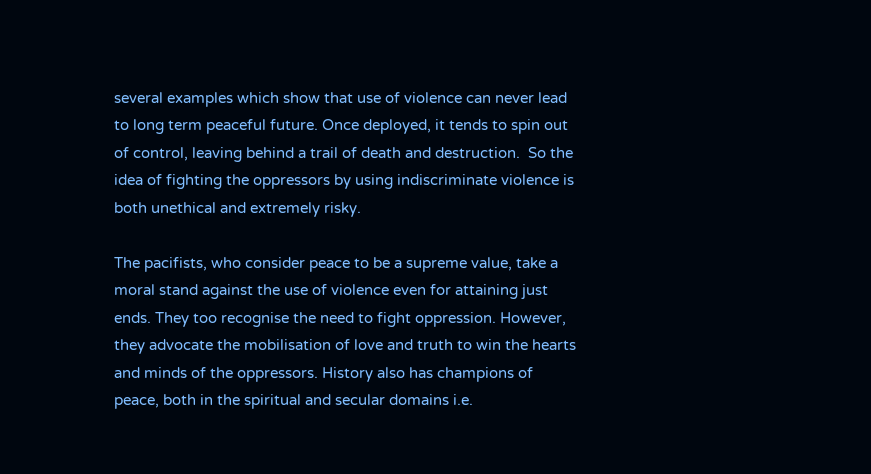several examples which show that use of violence can never lead to long term peaceful future. Once deployed, it tends to spin out of control, leaving behind a trail of death and destruction.  So the idea of fighting the oppressors by using indiscriminate violence is both unethical and extremely risky.

The pacifists, who consider peace to be a supreme value, take a moral stand against the use of violence even for attaining just ends. They too recognise the need to fight oppression. However, they advocate the mobilisation of love and truth to win the hearts and minds of the oppressors. History also has champions of peace, both in the spiritual and secular domains i.e.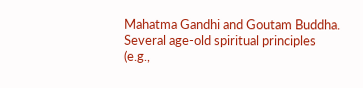Mahatma Gandhi and Goutam Buddha. Several age-old spiritual principles (e.g.,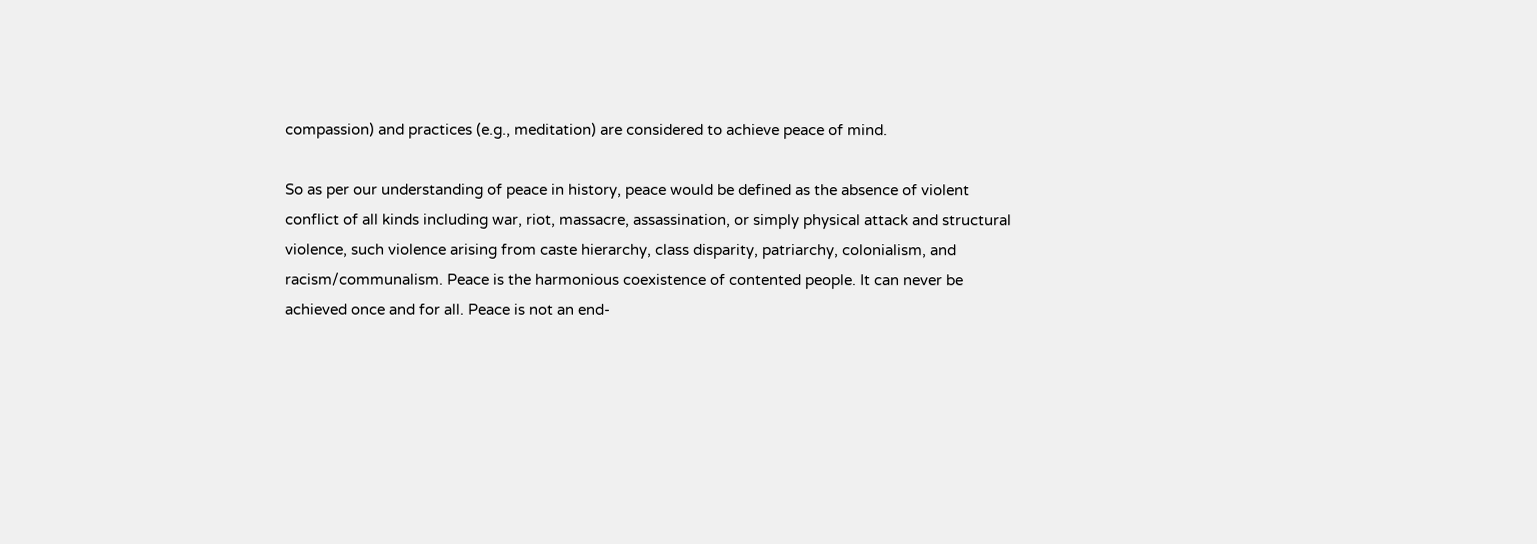compassion) and practices (e.g., meditation) are considered to achieve peace of mind.

So as per our understanding of peace in history, peace would be defined as the absence of violent conflict of all kinds including war, riot, massacre, assassination, or simply physical attack and structural violence, such violence arising from caste hierarchy, class disparity, patriarchy, colonialism, and racism/communalism. Peace is the harmonious coexistence of contented people. It can never be achieved once and for all. Peace is not an end-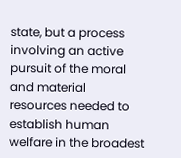state, but a process involving an active pursuit of the moral and material resources needed to establish human welfare in the broadest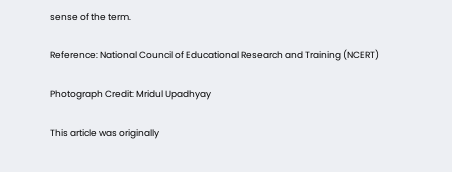sense of the term.

Reference: National Council of Educational Research and Training (NCERT)

Photograph Credit: Mridul Upadhyay

This article was originally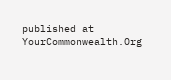published at YourCommonwealth.Org